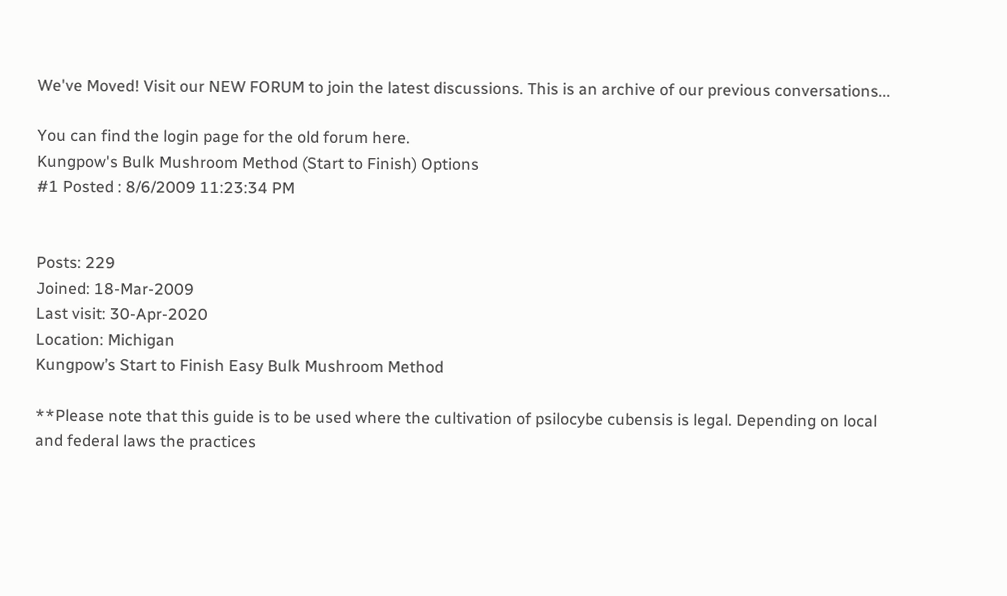We've Moved! Visit our NEW FORUM to join the latest discussions. This is an archive of our previous conversations...

You can find the login page for the old forum here.
Kungpow's Bulk Mushroom Method (Start to Finish) Options
#1 Posted : 8/6/2009 11:23:34 PM


Posts: 229
Joined: 18-Mar-2009
Last visit: 30-Apr-2020
Location: Michigan
Kungpow’s Start to Finish Easy Bulk Mushroom Method

**Please note that this guide is to be used where the cultivation of psilocybe cubensis is legal. Depending on local and federal laws the practices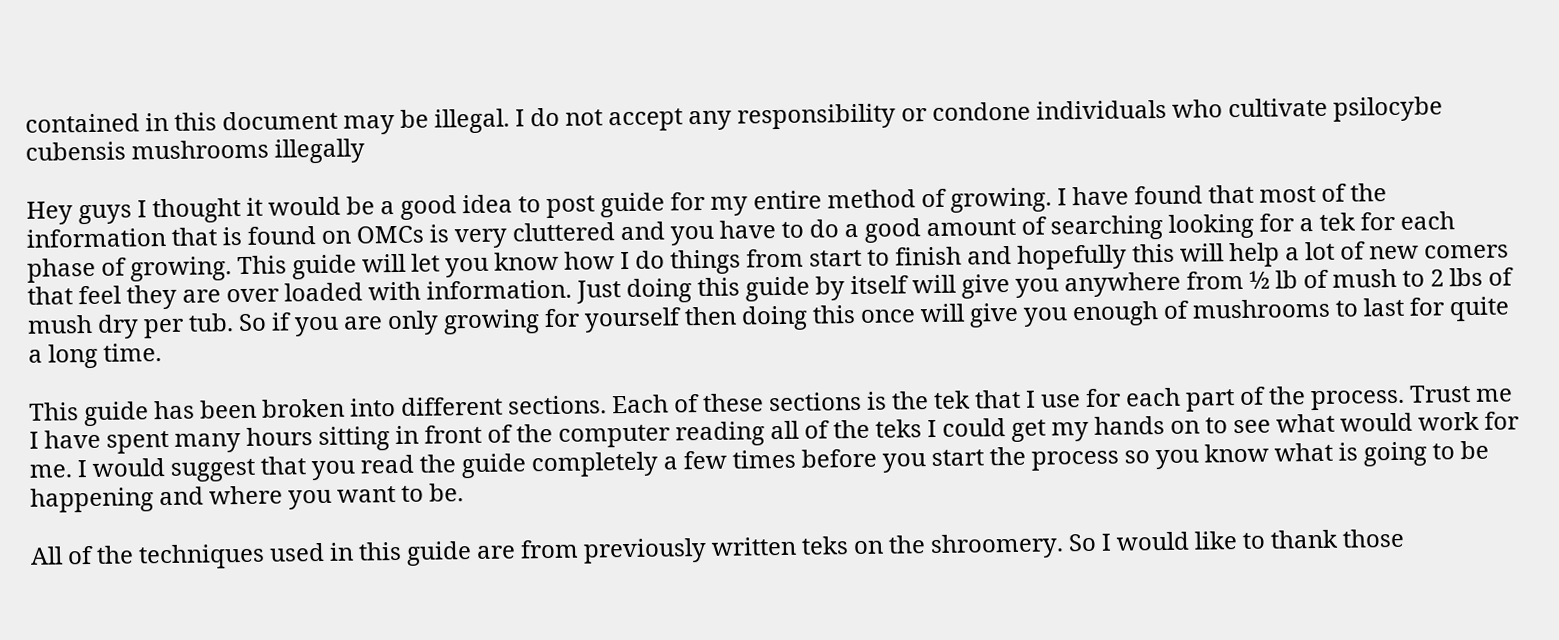contained in this document may be illegal. I do not accept any responsibility or condone individuals who cultivate psilocybe cubensis mushrooms illegally

Hey guys I thought it would be a good idea to post guide for my entire method of growing. I have found that most of the information that is found on OMCs is very cluttered and you have to do a good amount of searching looking for a tek for each phase of growing. This guide will let you know how I do things from start to finish and hopefully this will help a lot of new comers that feel they are over loaded with information. Just doing this guide by itself will give you anywhere from ½ lb of mush to 2 lbs of mush dry per tub. So if you are only growing for yourself then doing this once will give you enough of mushrooms to last for quite a long time.

This guide has been broken into different sections. Each of these sections is the tek that I use for each part of the process. Trust me I have spent many hours sitting in front of the computer reading all of the teks I could get my hands on to see what would work for me. I would suggest that you read the guide completely a few times before you start the process so you know what is going to be happening and where you want to be.

All of the techniques used in this guide are from previously written teks on the shroomery. So I would like to thank those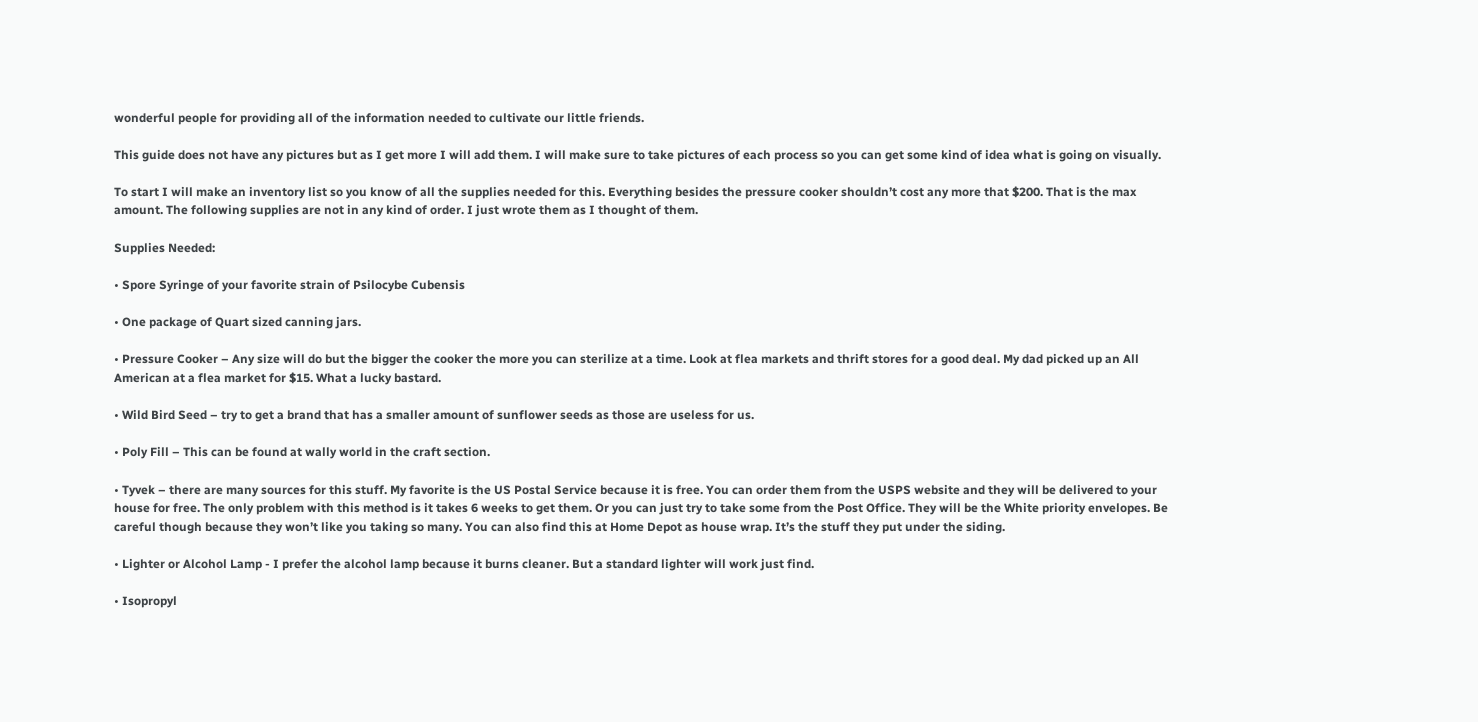wonderful people for providing all of the information needed to cultivate our little friends.

This guide does not have any pictures but as I get more I will add them. I will make sure to take pictures of each process so you can get some kind of idea what is going on visually.

To start I will make an inventory list so you know of all the supplies needed for this. Everything besides the pressure cooker shouldn’t cost any more that $200. That is the max amount. The following supplies are not in any kind of order. I just wrote them as I thought of them.

Supplies Needed:

• Spore Syringe of your favorite strain of Psilocybe Cubensis

• One package of Quart sized canning jars.

• Pressure Cooker – Any size will do but the bigger the cooker the more you can sterilize at a time. Look at flea markets and thrift stores for a good deal. My dad picked up an All American at a flea market for $15. What a lucky bastard.

• Wild Bird Seed – try to get a brand that has a smaller amount of sunflower seeds as those are useless for us.

• Poly Fill – This can be found at wally world in the craft section.

• Tyvek – there are many sources for this stuff. My favorite is the US Postal Service because it is free. You can order them from the USPS website and they will be delivered to your house for free. The only problem with this method is it takes 6 weeks to get them. Or you can just try to take some from the Post Office. They will be the White priority envelopes. Be careful though because they won’t like you taking so many. You can also find this at Home Depot as house wrap. It’s the stuff they put under the siding.

• Lighter or Alcohol Lamp - I prefer the alcohol lamp because it burns cleaner. But a standard lighter will work just find.

• Isopropyl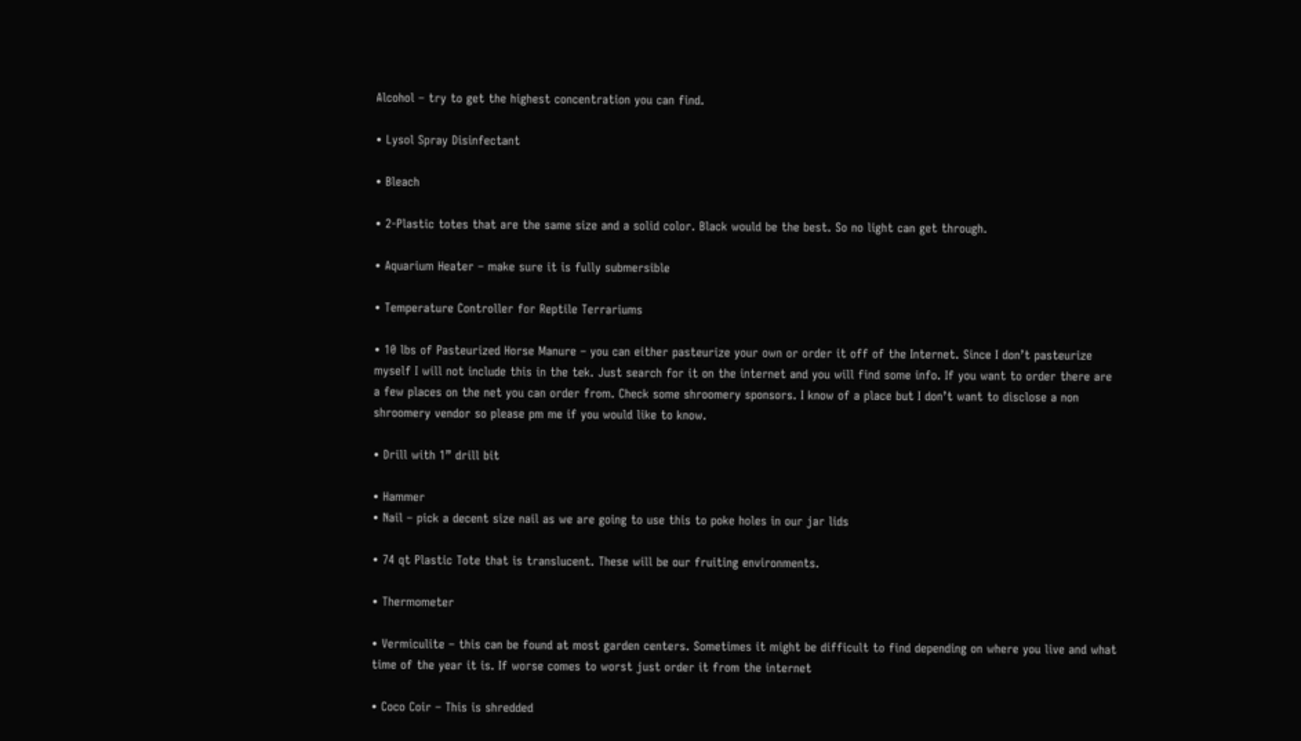Alcohol – try to get the highest concentration you can find.

• Lysol Spray Disinfectant

• Bleach

• 2-Plastic totes that are the same size and a solid color. Black would be the best. So no light can get through.

• Aquarium Heater – make sure it is fully submersible

• Temperature Controller for Reptile Terrariums

• 10 lbs of Pasteurized Horse Manure – you can either pasteurize your own or order it off of the Internet. Since I don’t pasteurize myself I will not include this in the tek. Just search for it on the internet and you will find some info. If you want to order there are a few places on the net you can order from. Check some shroomery sponsors. I know of a place but I don’t want to disclose a non shroomery vendor so please pm me if you would like to know.

• Drill with 1” drill bit

• Hammer
• Nail – pick a decent size nail as we are going to use this to poke holes in our jar lids

• 74 qt Plastic Tote that is translucent. These will be our fruiting environments.

• Thermometer

• Vermiculite – this can be found at most garden centers. Sometimes it might be difficult to find depending on where you live and what time of the year it is. If worse comes to worst just order it from the internet

• Coco Coir – This is shredded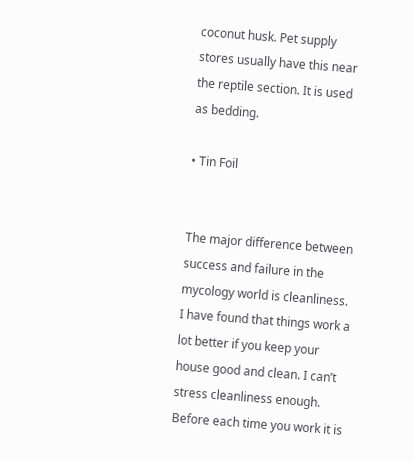coconut husk. Pet supply stores usually have this near the reptile section. It is used as bedding.

• Tin Foil


The major difference between success and failure in the mycology world is cleanliness. I have found that things work a lot better if you keep your house good and clean. I can’t stress cleanliness enough. Before each time you work it is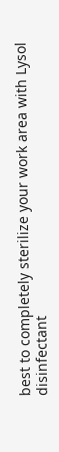best to completely sterilize your work area with Lysol disinfectant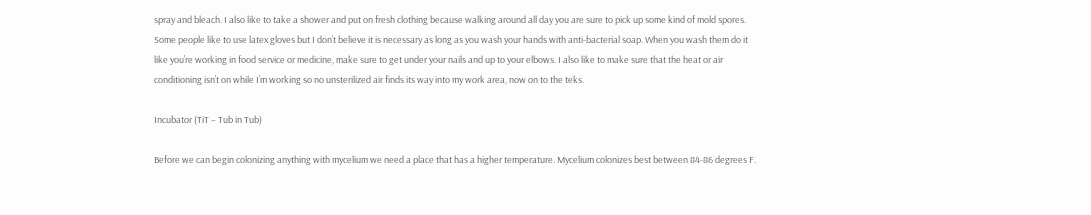spray and bleach. I also like to take a shower and put on fresh clothing because walking around all day you are sure to pick up some kind of mold spores. Some people like to use latex gloves but I don’t believe it is necessary as long as you wash your hands with anti-bacterial soap. When you wash them do it like you’re working in food service or medicine, make sure to get under your nails and up to your elbows. I also like to make sure that the heat or air conditioning isn’t on while I’m working so no unsterilized air finds its way into my work area, now on to the teks.

Incubator (TiT – Tub in Tub)

Before we can begin colonizing anything with mycelium we need a place that has a higher temperature. Mycelium colonizes best between 84-86 degrees F.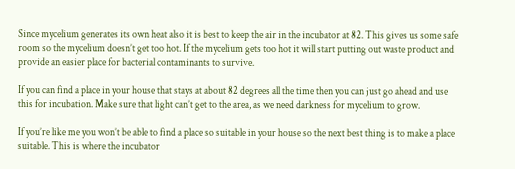Since mycelium generates its own heat also it is best to keep the air in the incubator at 82. This gives us some safe room so the mycelium doesn’t get too hot. If the mycelium gets too hot it will start putting out waste product and provide an easier place for bacterial contaminants to survive.

If you can find a place in your house that stays at about 82 degrees all the time then you can just go ahead and use this for incubation. Make sure that light can’t get to the area, as we need darkness for mycelium to grow.

If you’re like me you won’t be able to find a place so suitable in your house so the next best thing is to make a place suitable. This is where the incubator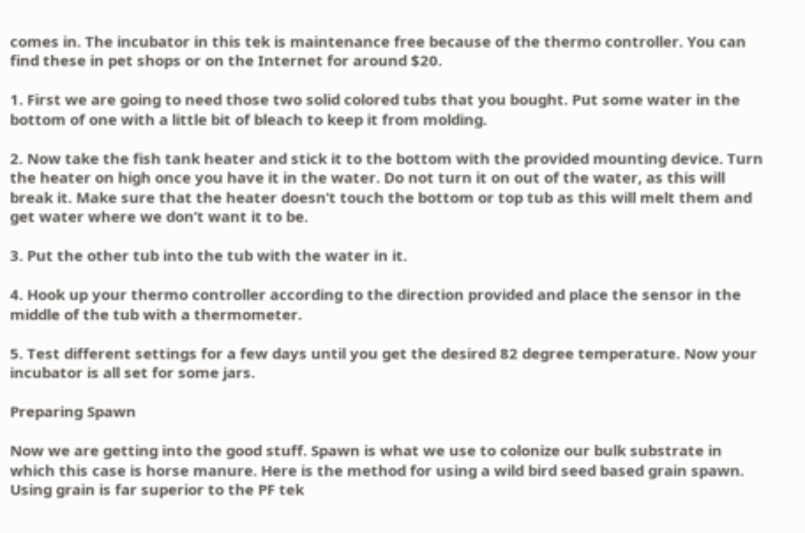comes in. The incubator in this tek is maintenance free because of the thermo controller. You can find these in pet shops or on the Internet for around $20.

1. First we are going to need those two solid colored tubs that you bought. Put some water in the bottom of one with a little bit of bleach to keep it from molding.

2. Now take the fish tank heater and stick it to the bottom with the provided mounting device. Turn the heater on high once you have it in the water. Do not turn it on out of the water, as this will break it. Make sure that the heater doesn’t touch the bottom or top tub as this will melt them and get water where we don’t want it to be.

3. Put the other tub into the tub with the water in it.

4. Hook up your thermo controller according to the direction provided and place the sensor in the middle of the tub with a thermometer.

5. Test different settings for a few days until you get the desired 82 degree temperature. Now your incubator is all set for some jars.

Preparing Spawn

Now we are getting into the good stuff. Spawn is what we use to colonize our bulk substrate in which this case is horse manure. Here is the method for using a wild bird seed based grain spawn. Using grain is far superior to the PF tek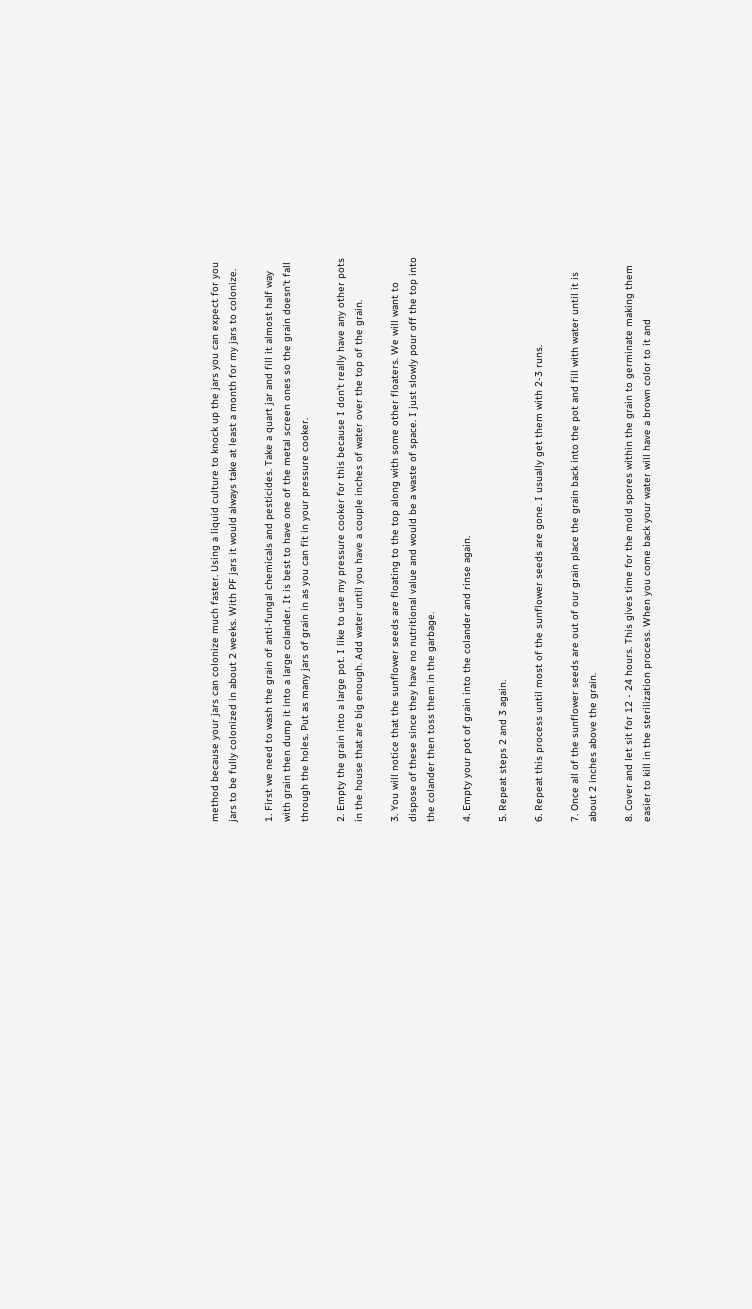method because your jars can colonize much faster. Using a liquid culture to knock up the jars you can expect for you jars to be fully colonized in about 2 weeks. With PF jars it would always take at least a month for my jars to colonize.

1. First we need to wash the grain of anti-fungal chemicals and pesticides. Take a quart jar and fill it almost half way with grain then dump it into a large colander. It is best to have one of the metal screen ones so the grain doesn’t fall through the holes. Put as many jars of grain in as you can fit in your pressure cooker.

2. Empty the grain into a large pot. I like to use my pressure cooker for this because I don’t really have any other pots in the house that are big enough. Add water until you have a couple inches of water over the top of the grain.

3. You will notice that the sunflower seeds are floating to the top along with some other floaters. We will want to dispose of these since they have no nutritional value and would be a waste of space. I just slowly pour off the top into the colander then toss them in the garbage.

4. Empty your pot of grain into the colander and rinse again.

5. Repeat steps 2 and 3 again.

6. Repeat this process until most of the sunflower seeds are gone. I usually get them with 2-3 runs.

7. Once all of the sunflower seeds are out of our grain place the grain back into the pot and fill with water until it is about 2 inches above the grain.

8. Cover and let sit for 12 - 24 hours. This gives time for the mold spores within the grain to germinate making them easier to kill in the sterilization process. When you come back your water will have a brown color to it and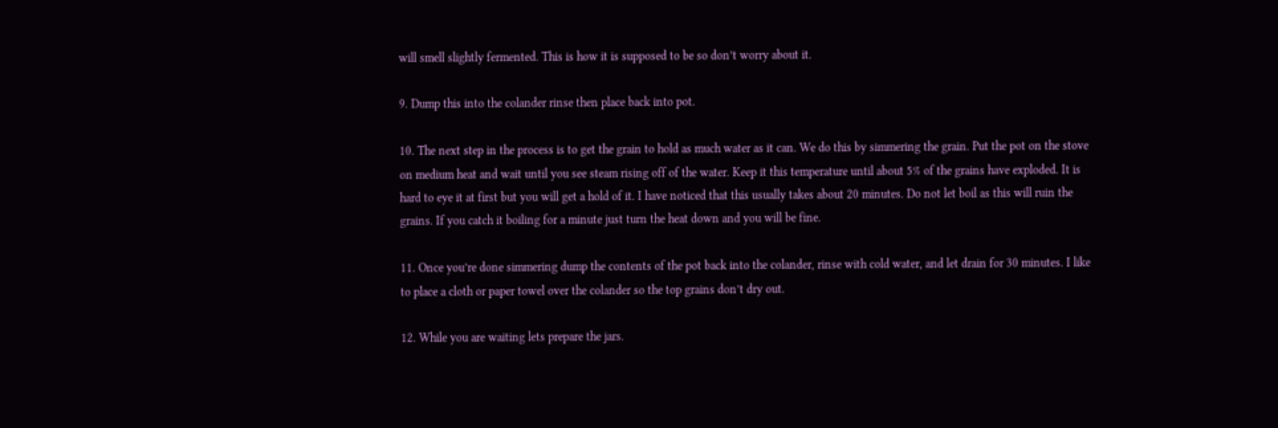will smell slightly fermented. This is how it is supposed to be so don’t worry about it.

9. Dump this into the colander rinse then place back into pot.

10. The next step in the process is to get the grain to hold as much water as it can. We do this by simmering the grain. Put the pot on the stove on medium heat and wait until you see steam rising off of the water. Keep it this temperature until about 5% of the grains have exploded. It is hard to eye it at first but you will get a hold of it. I have noticed that this usually takes about 20 minutes. Do not let boil as this will ruin the grains. If you catch it boiling for a minute just turn the heat down and you will be fine.

11. Once you’re done simmering dump the contents of the pot back into the colander, rinse with cold water, and let drain for 30 minutes. I like to place a cloth or paper towel over the colander so the top grains don’t dry out.

12. While you are waiting lets prepare the jars.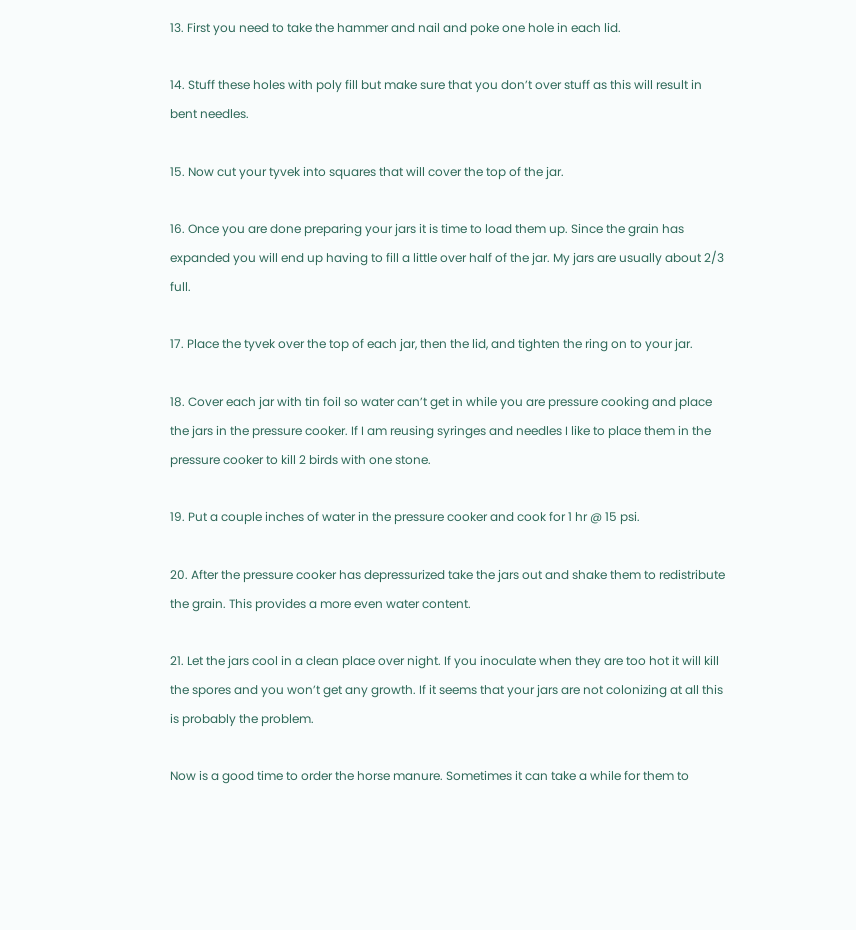13. First you need to take the hammer and nail and poke one hole in each lid.

14. Stuff these holes with poly fill but make sure that you don’t over stuff as this will result in bent needles.

15. Now cut your tyvek into squares that will cover the top of the jar.

16. Once you are done preparing your jars it is time to load them up. Since the grain has expanded you will end up having to fill a little over half of the jar. My jars are usually about 2/3 full.

17. Place the tyvek over the top of each jar, then the lid, and tighten the ring on to your jar.

18. Cover each jar with tin foil so water can’t get in while you are pressure cooking and place the jars in the pressure cooker. If I am reusing syringes and needles I like to place them in the pressure cooker to kill 2 birds with one stone.

19. Put a couple inches of water in the pressure cooker and cook for 1 hr @ 15 psi.

20. After the pressure cooker has depressurized take the jars out and shake them to redistribute the grain. This provides a more even water content.

21. Let the jars cool in a clean place over night. If you inoculate when they are too hot it will kill the spores and you won’t get any growth. If it seems that your jars are not colonizing at all this is probably the problem.

Now is a good time to order the horse manure. Sometimes it can take a while for them to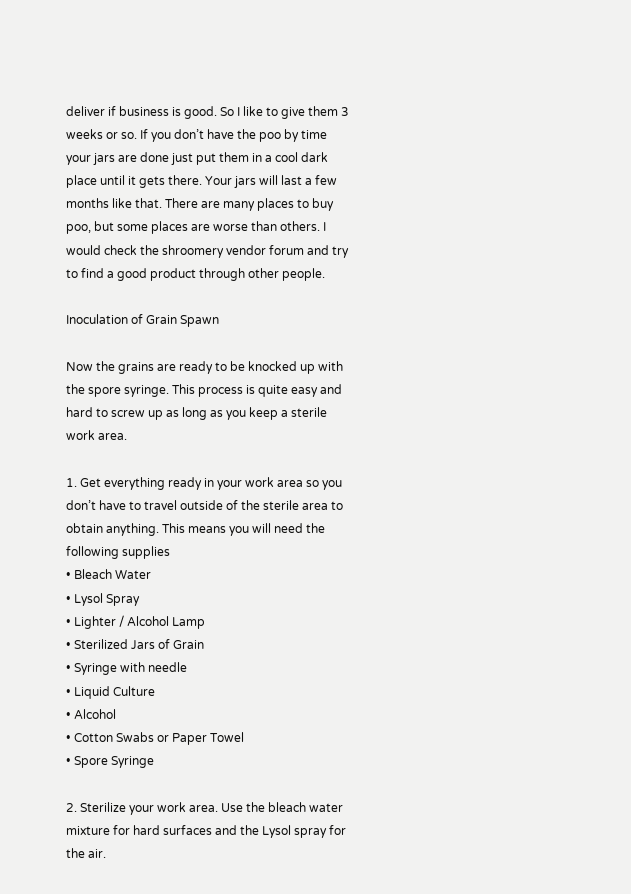deliver if business is good. So I like to give them 3 weeks or so. If you don’t have the poo by time your jars are done just put them in a cool dark place until it gets there. Your jars will last a few months like that. There are many places to buy poo, but some places are worse than others. I would check the shroomery vendor forum and try to find a good product through other people.

Inoculation of Grain Spawn

Now the grains are ready to be knocked up with the spore syringe. This process is quite easy and hard to screw up as long as you keep a sterile work area.

1. Get everything ready in your work area so you don’t have to travel outside of the sterile area to obtain anything. This means you will need the following supplies
• Bleach Water
• Lysol Spray
• Lighter / Alcohol Lamp
• Sterilized Jars of Grain
• Syringe with needle
• Liquid Culture
• Alcohol
• Cotton Swabs or Paper Towel
• Spore Syringe

2. Sterilize your work area. Use the bleach water mixture for hard surfaces and the Lysol spray for the air.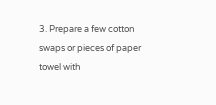3. Prepare a few cotton swaps or pieces of paper towel with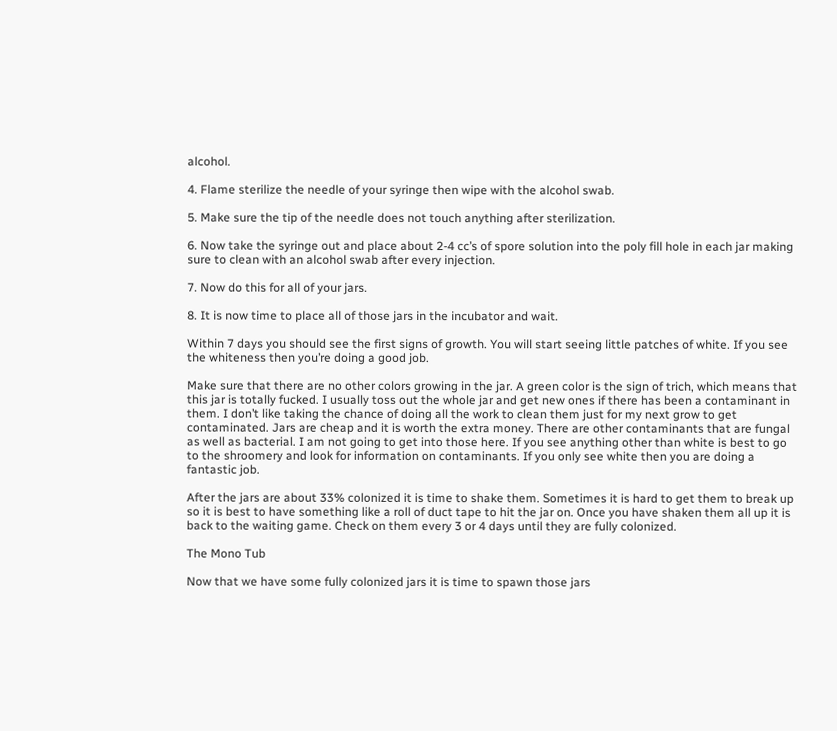alcohol.

4. Flame sterilize the needle of your syringe then wipe with the alcohol swab.

5. Make sure the tip of the needle does not touch anything after sterilization.

6. Now take the syringe out and place about 2-4 cc’s of spore solution into the poly fill hole in each jar making sure to clean with an alcohol swab after every injection.

7. Now do this for all of your jars.

8. It is now time to place all of those jars in the incubator and wait.

Within 7 days you should see the first signs of growth. You will start seeing little patches of white. If you see the whiteness then you’re doing a good job.

Make sure that there are no other colors growing in the jar. A green color is the sign of trich, which means that this jar is totally fucked. I usually toss out the whole jar and get new ones if there has been a contaminant in them. I don’t like taking the chance of doing all the work to clean them just for my next grow to get contaminated. Jars are cheap and it is worth the extra money. There are other contaminants that are fungal as well as bacterial. I am not going to get into those here. If you see anything other than white is best to go to the shroomery and look for information on contaminants. If you only see white then you are doing a fantastic job.

After the jars are about 33% colonized it is time to shake them. Sometimes it is hard to get them to break up so it is best to have something like a roll of duct tape to hit the jar on. Once you have shaken them all up it is back to the waiting game. Check on them every 3 or 4 days until they are fully colonized.

The Mono Tub

Now that we have some fully colonized jars it is time to spawn those jars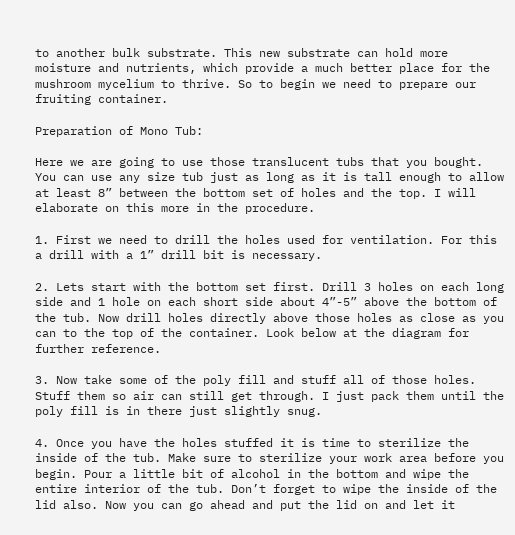to another bulk substrate. This new substrate can hold more moisture and nutrients, which provide a much better place for the mushroom mycelium to thrive. So to begin we need to prepare our fruiting container.

Preparation of Mono Tub:

Here we are going to use those translucent tubs that you bought. You can use any size tub just as long as it is tall enough to allow at least 8” between the bottom set of holes and the top. I will elaborate on this more in the procedure.

1. First we need to drill the holes used for ventilation. For this a drill with a 1” drill bit is necessary.

2. Lets start with the bottom set first. Drill 3 holes on each long side and 1 hole on each short side about 4”-5” above the bottom of the tub. Now drill holes directly above those holes as close as you can to the top of the container. Look below at the diagram for further reference.

3. Now take some of the poly fill and stuff all of those holes. Stuff them so air can still get through. I just pack them until the poly fill is in there just slightly snug.

4. Once you have the holes stuffed it is time to sterilize the inside of the tub. Make sure to sterilize your work area before you begin. Pour a little bit of alcohol in the bottom and wipe the entire interior of the tub. Don’t forget to wipe the inside of the lid also. Now you can go ahead and put the lid on and let it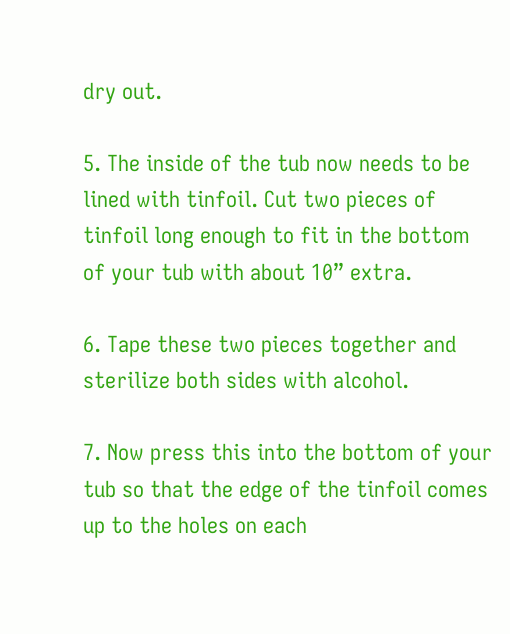dry out.

5. The inside of the tub now needs to be lined with tinfoil. Cut two pieces of tinfoil long enough to fit in the bottom of your tub with about 10” extra.

6. Tape these two pieces together and sterilize both sides with alcohol.

7. Now press this into the bottom of your tub so that the edge of the tinfoil comes up to the holes on each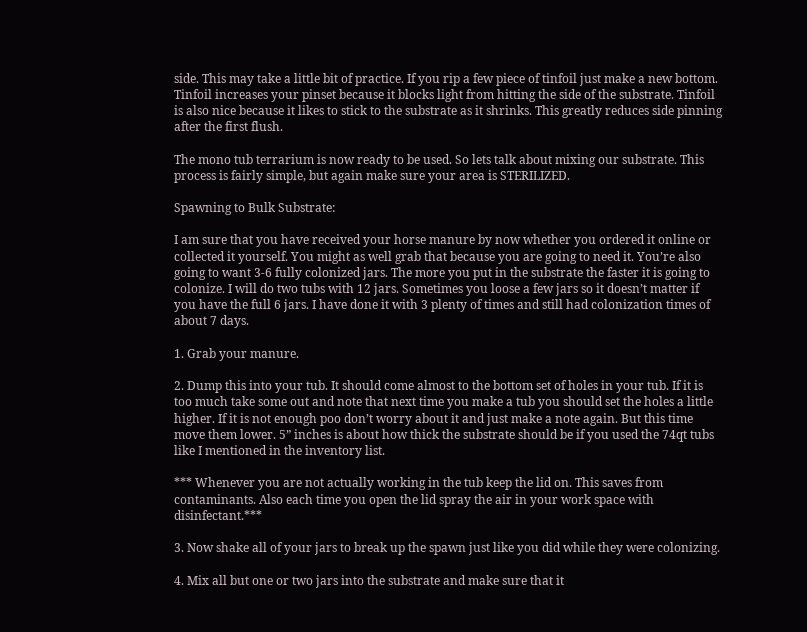side. This may take a little bit of practice. If you rip a few piece of tinfoil just make a new bottom. Tinfoil increases your pinset because it blocks light from hitting the side of the substrate. Tinfoil is also nice because it likes to stick to the substrate as it shrinks. This greatly reduces side pinning after the first flush.

The mono tub terrarium is now ready to be used. So lets talk about mixing our substrate. This process is fairly simple, but again make sure your area is STERILIZED.

Spawning to Bulk Substrate:

I am sure that you have received your horse manure by now whether you ordered it online or collected it yourself. You might as well grab that because you are going to need it. You’re also going to want 3-6 fully colonized jars. The more you put in the substrate the faster it is going to colonize. I will do two tubs with 12 jars. Sometimes you loose a few jars so it doesn’t matter if you have the full 6 jars. I have done it with 3 plenty of times and still had colonization times of about 7 days.

1. Grab your manure.

2. Dump this into your tub. It should come almost to the bottom set of holes in your tub. If it is too much take some out and note that next time you make a tub you should set the holes a little higher. If it is not enough poo don’t worry about it and just make a note again. But this time move them lower. 5” inches is about how thick the substrate should be if you used the 74qt tubs like I mentioned in the inventory list.

*** Whenever you are not actually working in the tub keep the lid on. This saves from contaminants. Also each time you open the lid spray the air in your work space with disinfectant.***

3. Now shake all of your jars to break up the spawn just like you did while they were colonizing.

4. Mix all but one or two jars into the substrate and make sure that it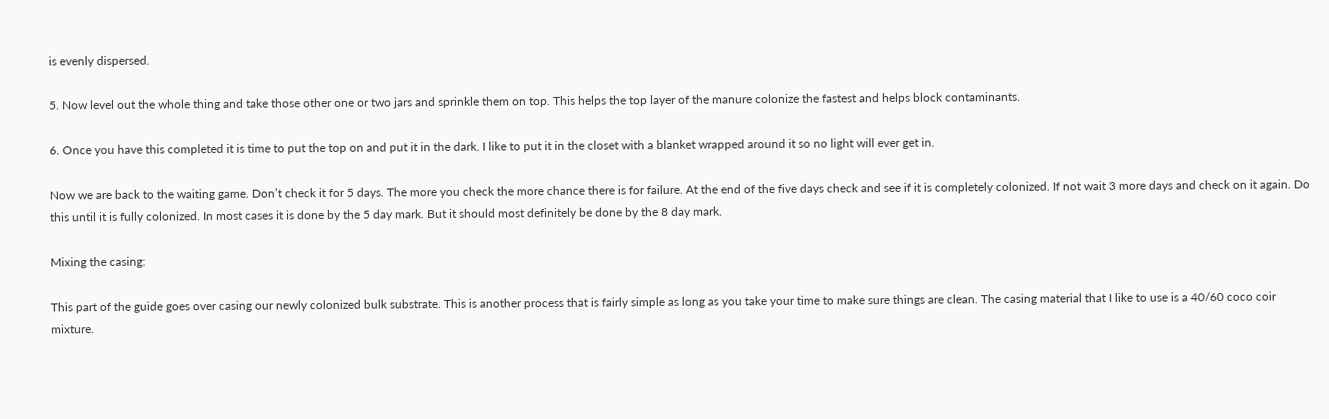is evenly dispersed.

5. Now level out the whole thing and take those other one or two jars and sprinkle them on top. This helps the top layer of the manure colonize the fastest and helps block contaminants.

6. Once you have this completed it is time to put the top on and put it in the dark. I like to put it in the closet with a blanket wrapped around it so no light will ever get in.

Now we are back to the waiting game. Don’t check it for 5 days. The more you check the more chance there is for failure. At the end of the five days check and see if it is completely colonized. If not wait 3 more days and check on it again. Do this until it is fully colonized. In most cases it is done by the 5 day mark. But it should most definitely be done by the 8 day mark.

Mixing the casing:

This part of the guide goes over casing our newly colonized bulk substrate. This is another process that is fairly simple as long as you take your time to make sure things are clean. The casing material that I like to use is a 40/60 coco coir mixture.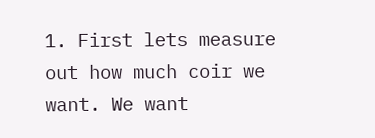1. First lets measure out how much coir we want. We want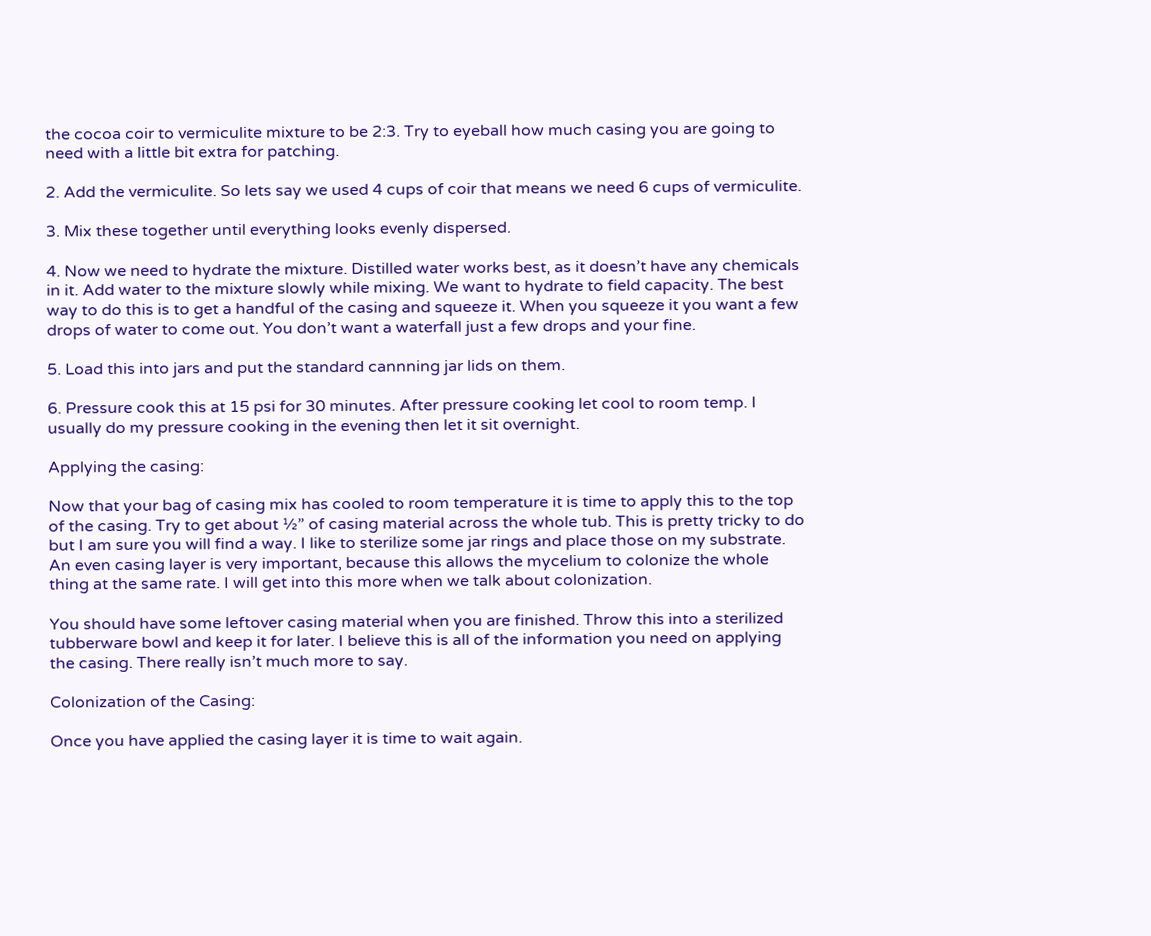the cocoa coir to vermiculite mixture to be 2:3. Try to eyeball how much casing you are going to need with a little bit extra for patching.

2. Add the vermiculite. So lets say we used 4 cups of coir that means we need 6 cups of vermiculite.

3. Mix these together until everything looks evenly dispersed.

4. Now we need to hydrate the mixture. Distilled water works best, as it doesn’t have any chemicals in it. Add water to the mixture slowly while mixing. We want to hydrate to field capacity. The best way to do this is to get a handful of the casing and squeeze it. When you squeeze it you want a few drops of water to come out. You don’t want a waterfall just a few drops and your fine.

5. Load this into jars and put the standard cannning jar lids on them.

6. Pressure cook this at 15 psi for 30 minutes. After pressure cooking let cool to room temp. I usually do my pressure cooking in the evening then let it sit overnight.

Applying the casing:

Now that your bag of casing mix has cooled to room temperature it is time to apply this to the top of the casing. Try to get about ½” of casing material across the whole tub. This is pretty tricky to do but I am sure you will find a way. I like to sterilize some jar rings and place those on my substrate. An even casing layer is very important, because this allows the mycelium to colonize the whole thing at the same rate. I will get into this more when we talk about colonization.

You should have some leftover casing material when you are finished. Throw this into a sterilized tubberware bowl and keep it for later. I believe this is all of the information you need on applying the casing. There really isn’t much more to say.

Colonization of the Casing:

Once you have applied the casing layer it is time to wait again.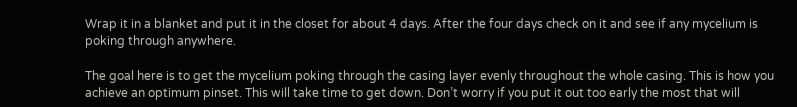Wrap it in a blanket and put it in the closet for about 4 days. After the four days check on it and see if any mycelium is poking through anywhere.

The goal here is to get the mycelium poking through the casing layer evenly throughout the whole casing. This is how you achieve an optimum pinset. This will take time to get down. Don’t worry if you put it out too early the most that will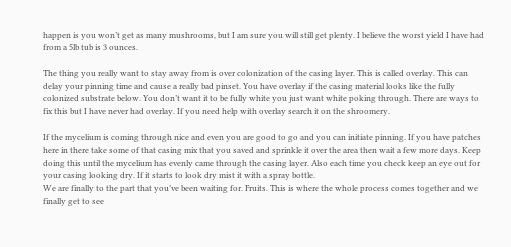happen is you won’t get as many mushrooms, but I am sure you will still get plenty. I believe the worst yield I have had from a 5lb tub is 3 ounces.

The thing you really want to stay away from is over colonization of the casing layer. This is called overlay. This can delay your pinning time and cause a really bad pinset. You have overlay if the casing material looks like the fully colonized substrate below. You don’t want it to be fully white you just want white poking through. There are ways to fix this but I have never had overlay. If you need help with overlay search it on the shroomery.

If the mycelium is coming through nice and even you are good to go and you can initiate pinning. If you have patches here in there take some of that casing mix that you saved and sprinkle it over the area then wait a few more days. Keep doing this until the mycelium has evenly came through the casing layer. Also each time you check keep an eye out for your casing looking dry. If it starts to look dry mist it with a spray bottle.
We are finally to the part that you’ve been waiting for. Fruits. This is where the whole process comes together and we finally get to see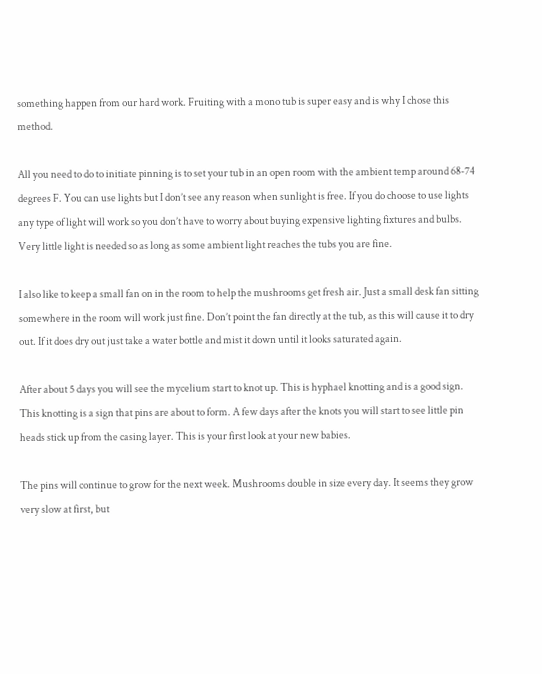something happen from our hard work. Fruiting with a mono tub is super easy and is why I chose this method.

All you need to do to initiate pinning is to set your tub in an open room with the ambient temp around 68-74 degrees F. You can use lights but I don’t see any reason when sunlight is free. If you do choose to use lights any type of light will work so you don’t have to worry about buying expensive lighting fixtures and bulbs. Very little light is needed so as long as some ambient light reaches the tubs you are fine.

I also like to keep a small fan on in the room to help the mushrooms get fresh air. Just a small desk fan sitting somewhere in the room will work just fine. Don’t point the fan directly at the tub, as this will cause it to dry out. If it does dry out just take a water bottle and mist it down until it looks saturated again.

After about 5 days you will see the mycelium start to knot up. This is hyphael knotting and is a good sign. This knotting is a sign that pins are about to form. A few days after the knots you will start to see little pin heads stick up from the casing layer. This is your first look at your new babies.

The pins will continue to grow for the next week. Mushrooms double in size every day. It seems they grow very slow at first, but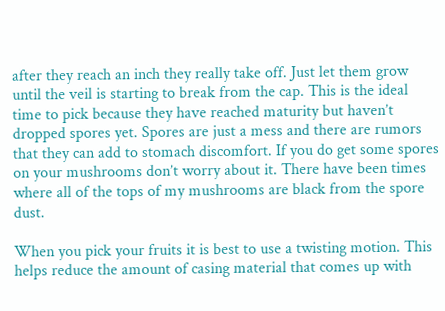after they reach an inch they really take off. Just let them grow until the veil is starting to break from the cap. This is the ideal time to pick because they have reached maturity but haven’t dropped spores yet. Spores are just a mess and there are rumors that they can add to stomach discomfort. If you do get some spores on your mushrooms don’t worry about it. There have been times where all of the tops of my mushrooms are black from the spore dust.

When you pick your fruits it is best to use a twisting motion. This helps reduce the amount of casing material that comes up with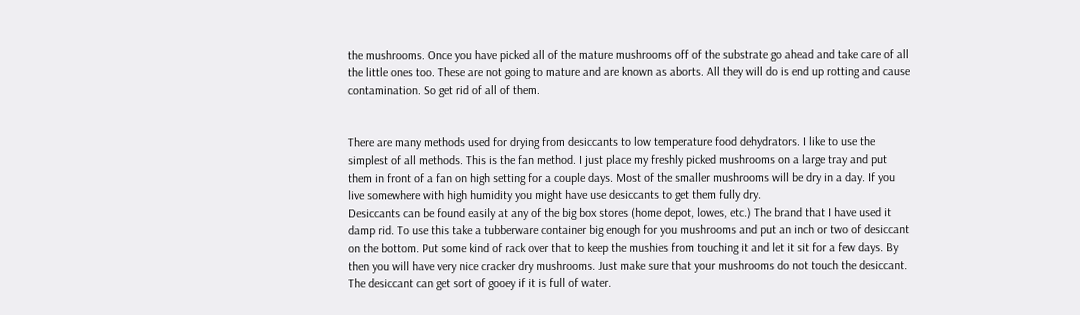the mushrooms. Once you have picked all of the mature mushrooms off of the substrate go ahead and take care of all the little ones too. These are not going to mature and are known as aborts. All they will do is end up rotting and cause contamination. So get rid of all of them.


There are many methods used for drying from desiccants to low temperature food dehydrators. I like to use the simplest of all methods. This is the fan method. I just place my freshly picked mushrooms on a large tray and put them in front of a fan on high setting for a couple days. Most of the smaller mushrooms will be dry in a day. If you live somewhere with high humidity you might have use desiccants to get them fully dry.
Desiccants can be found easily at any of the big box stores (home depot, lowes, etc.) The brand that I have used it damp rid. To use this take a tubberware container big enough for you mushrooms and put an inch or two of desiccant on the bottom. Put some kind of rack over that to keep the mushies from touching it and let it sit for a few days. By then you will have very nice cracker dry mushrooms. Just make sure that your mushrooms do not touch the desiccant. The desiccant can get sort of gooey if it is full of water.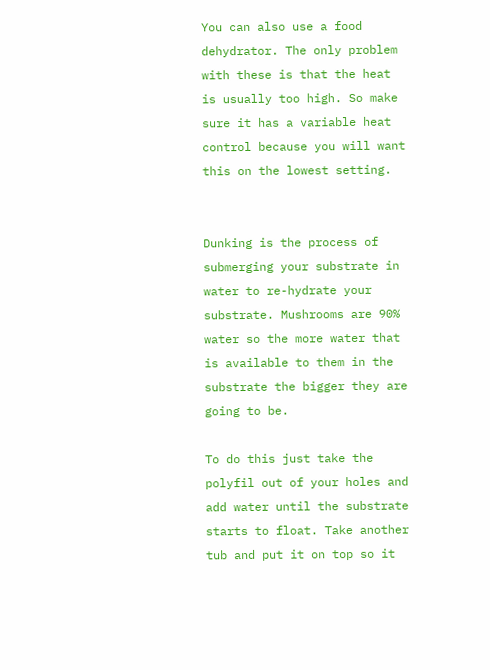You can also use a food dehydrator. The only problem with these is that the heat is usually too high. So make sure it has a variable heat control because you will want this on the lowest setting.


Dunking is the process of submerging your substrate in water to re-hydrate your substrate. Mushrooms are 90% water so the more water that is available to them in the substrate the bigger they are going to be.

To do this just take the polyfil out of your holes and add water until the substrate starts to float. Take another tub and put it on top so it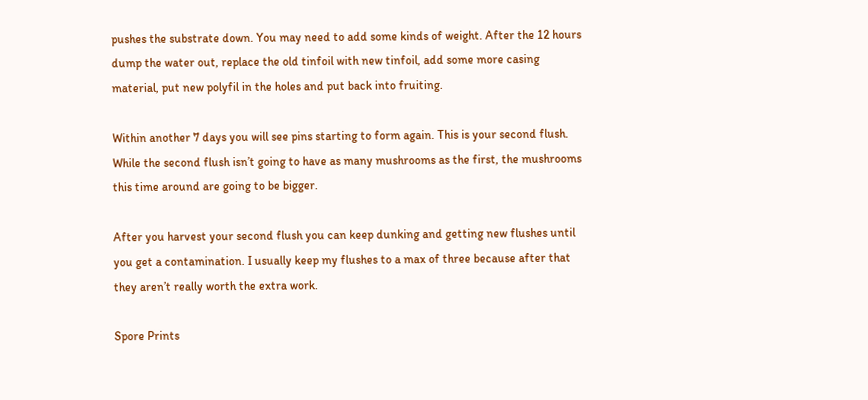pushes the substrate down. You may need to add some kinds of weight. After the 12 hours dump the water out, replace the old tinfoil with new tinfoil, add some more casing material, put new polyfil in the holes and put back into fruiting.

Within another 7 days you will see pins starting to form again. This is your second flush. While the second flush isn’t going to have as many mushrooms as the first, the mushrooms this time around are going to be bigger.

After you harvest your second flush you can keep dunking and getting new flushes until you get a contamination. I usually keep my flushes to a max of three because after that they aren’t really worth the extra work.

Spore Prints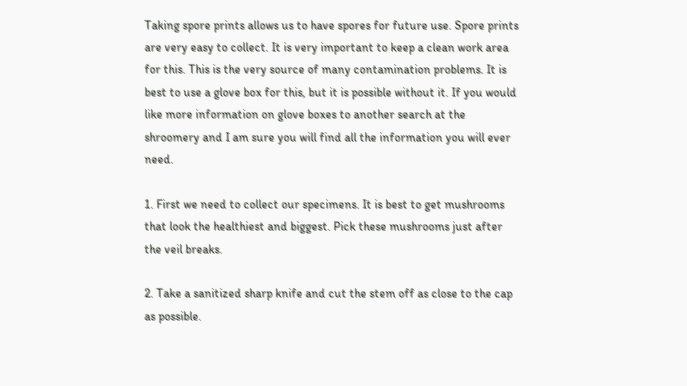Taking spore prints allows us to have spores for future use. Spore prints are very easy to collect. It is very important to keep a clean work area for this. This is the very source of many contamination problems. It is best to use a glove box for this, but it is possible without it. If you would like more information on glove boxes to another search at the shroomery and I am sure you will find all the information you will ever need.

1. First we need to collect our specimens. It is best to get mushrooms that look the healthiest and biggest. Pick these mushrooms just after the veil breaks.

2. Take a sanitized sharp knife and cut the stem off as close to the cap as possible.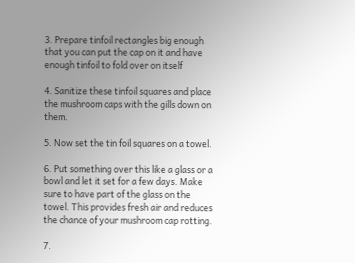3. Prepare tinfoil rectangles big enough that you can put the cap on it and have enough tinfoil to fold over on itself

4. Sanitize these tinfoil squares and place the mushroom caps with the gills down on them.

5. Now set the tin foil squares on a towel.

6. Put something over this like a glass or a bowl and let it set for a few days. Make sure to have part of the glass on the towel. This provides fresh air and reduces the chance of your mushroom cap rotting.

7.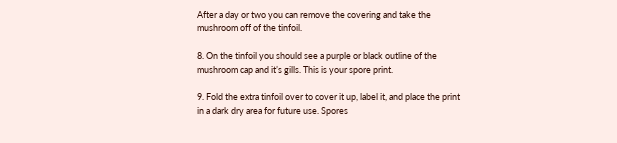After a day or two you can remove the covering and take the mushroom off of the tinfoil.

8. On the tinfoil you should see a purple or black outline of the mushroom cap and it’s gills. This is your spore print.

9. Fold the extra tinfoil over to cover it up, label it, and place the print in a dark dry area for future use. Spores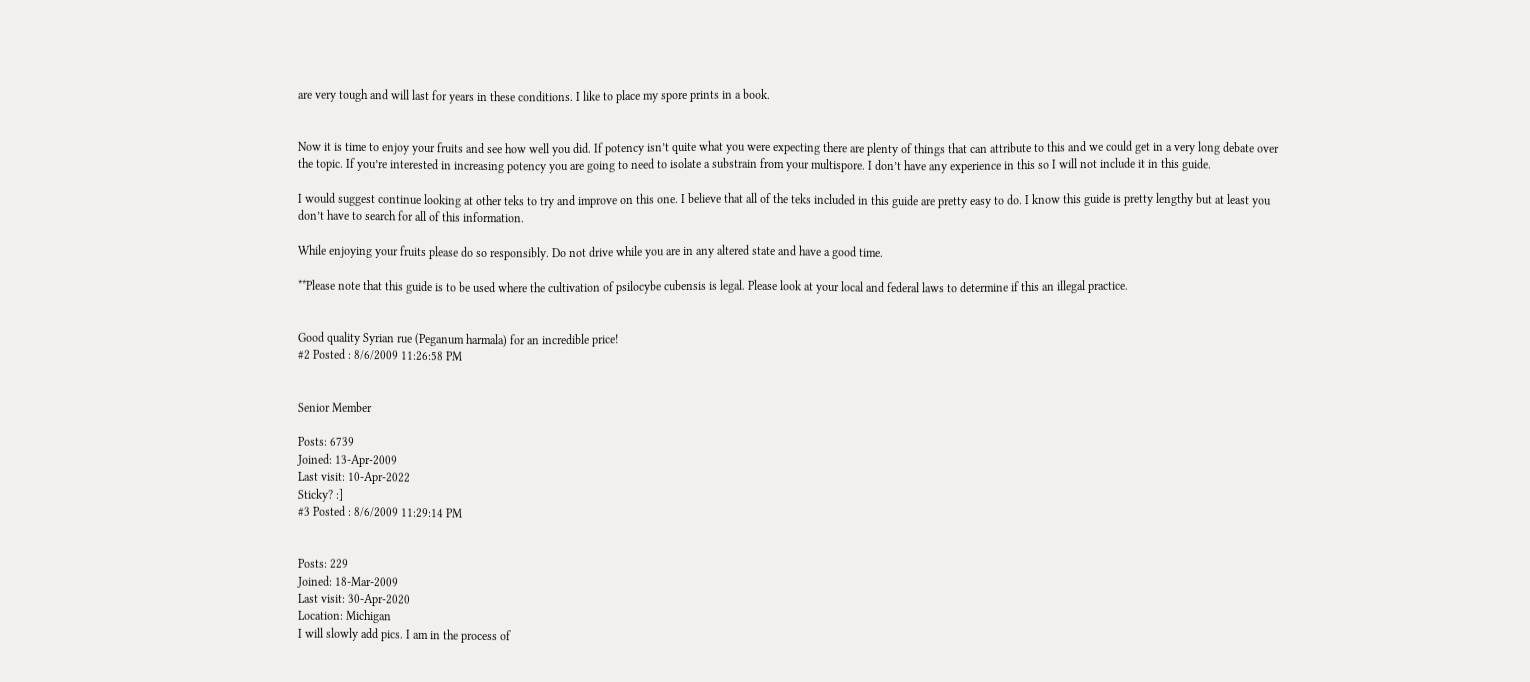are very tough and will last for years in these conditions. I like to place my spore prints in a book.


Now it is time to enjoy your fruits and see how well you did. If potency isn’t quite what you were expecting there are plenty of things that can attribute to this and we could get in a very long debate over the topic. If you’re interested in increasing potency you are going to need to isolate a substrain from your multispore. I don’t have any experience in this so I will not include it in this guide.

I would suggest continue looking at other teks to try and improve on this one. I believe that all of the teks included in this guide are pretty easy to do. I know this guide is pretty lengthy but at least you don’t have to search for all of this information.

While enjoying your fruits please do so responsibly. Do not drive while you are in any altered state and have a good time.

**Please note that this guide is to be used where the cultivation of psilocybe cubensis is legal. Please look at your local and federal laws to determine if this an illegal practice.


Good quality Syrian rue (Peganum harmala) for an incredible price!
#2 Posted : 8/6/2009 11:26:58 PM


Senior Member

Posts: 6739
Joined: 13-Apr-2009
Last visit: 10-Apr-2022
Sticky? :]
#3 Posted : 8/6/2009 11:29:14 PM


Posts: 229
Joined: 18-Mar-2009
Last visit: 30-Apr-2020
Location: Michigan
I will slowly add pics. I am in the process of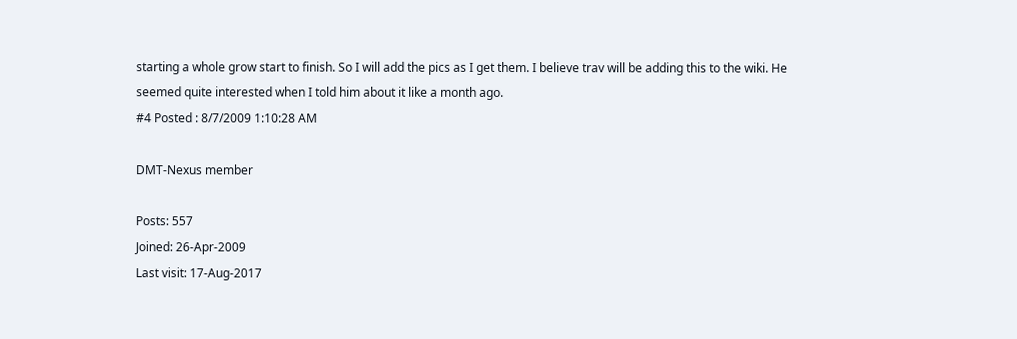starting a whole grow start to finish. So I will add the pics as I get them. I believe trav will be adding this to the wiki. He seemed quite interested when I told him about it like a month ago.
#4 Posted : 8/7/2009 1:10:28 AM

DMT-Nexus member

Posts: 557
Joined: 26-Apr-2009
Last visit: 17-Aug-2017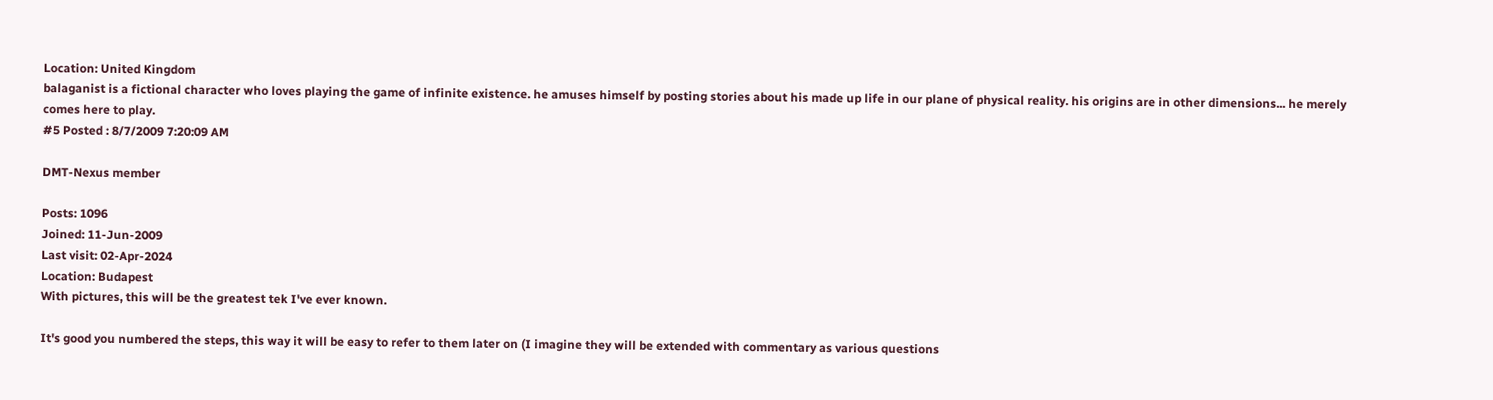Location: United Kingdom
balaganist is a fictional character who loves playing the game of infinite existence. he amuses himself by posting stories about his made up life in our plane of physical reality. his origins are in other dimensions... he merely comes here to play.
#5 Posted : 8/7/2009 7:20:09 AM

DMT-Nexus member

Posts: 1096
Joined: 11-Jun-2009
Last visit: 02-Apr-2024
Location: Budapest
With pictures, this will be the greatest tek I've ever known.

It's good you numbered the steps, this way it will be easy to refer to them later on (I imagine they will be extended with commentary as various questions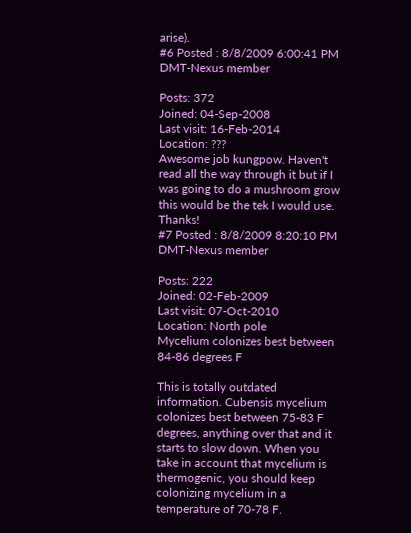arise).
#6 Posted : 8/8/2009 6:00:41 PM
DMT-Nexus member

Posts: 372
Joined: 04-Sep-2008
Last visit: 16-Feb-2014
Location: ???
Awesome job kungpow. Haven't read all the way through it but if I was going to do a mushroom grow this would be the tek I would use. Thanks!
#7 Posted : 8/8/2009 8:20:10 PM
DMT-Nexus member

Posts: 222
Joined: 02-Feb-2009
Last visit: 07-Oct-2010
Location: North pole
Mycelium colonizes best between 84-86 degrees F

This is totally outdated information. Cubensis mycelium colonizes best between 75-83 F degrees, anything over that and it starts to slow down. When you take in account that mycelium is thermogenic, you should keep colonizing mycelium in a temperature of 70-78 F.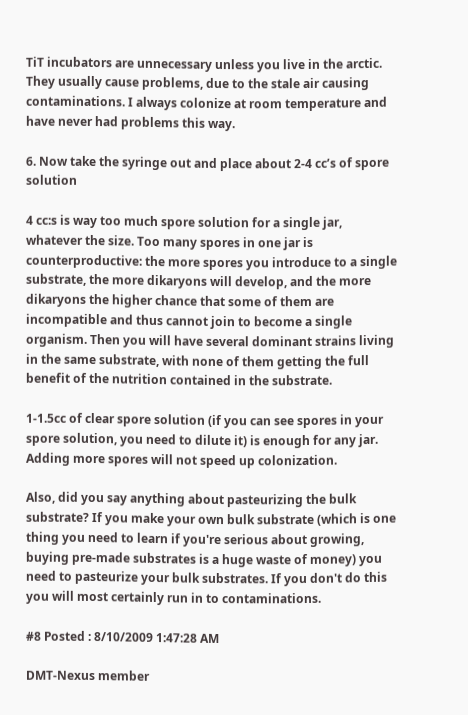TiT incubators are unnecessary unless you live in the arctic. They usually cause problems, due to the stale air causing contaminations. I always colonize at room temperature and have never had problems this way.

6. Now take the syringe out and place about 2-4 cc’s of spore solution

4 cc:s is way too much spore solution for a single jar, whatever the size. Too many spores in one jar is counterproductive: the more spores you introduce to a single substrate, the more dikaryons will develop, and the more dikaryons the higher chance that some of them are incompatible and thus cannot join to become a single organism. Then you will have several dominant strains living in the same substrate, with none of them getting the full benefit of the nutrition contained in the substrate.

1-1.5cc of clear spore solution (if you can see spores in your spore solution, you need to dilute it) is enough for any jar. Adding more spores will not speed up colonization.

Also, did you say anything about pasteurizing the bulk substrate? If you make your own bulk substrate (which is one thing you need to learn if you're serious about growing, buying pre-made substrates is a huge waste of money) you need to pasteurize your bulk substrates. If you don't do this you will most certainly run in to contaminations.

#8 Posted : 8/10/2009 1:47:28 AM

DMT-Nexus member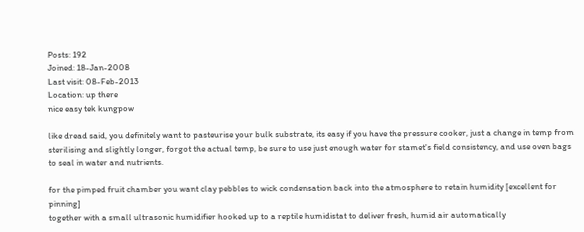Posts: 192
Joined: 18-Jan-2008
Last visit: 08-Feb-2013
Location: up there
nice easy tek kungpow

like dread said, you definitely want to pasteurise your bulk substrate, its easy if you have the pressure cooker, just a change in temp from sterilising and slightly longer, forgot the actual temp, be sure to use just enough water for stamet's field consistency, and use oven bags to seal in water and nutrients.

for the pimped fruit chamber you want clay pebbles to wick condensation back into the atmosphere to retain humidity [excellent for pinning]
together with a small ultrasonic humidifier hooked up to a reptile humidistat to deliver fresh, humid air automatically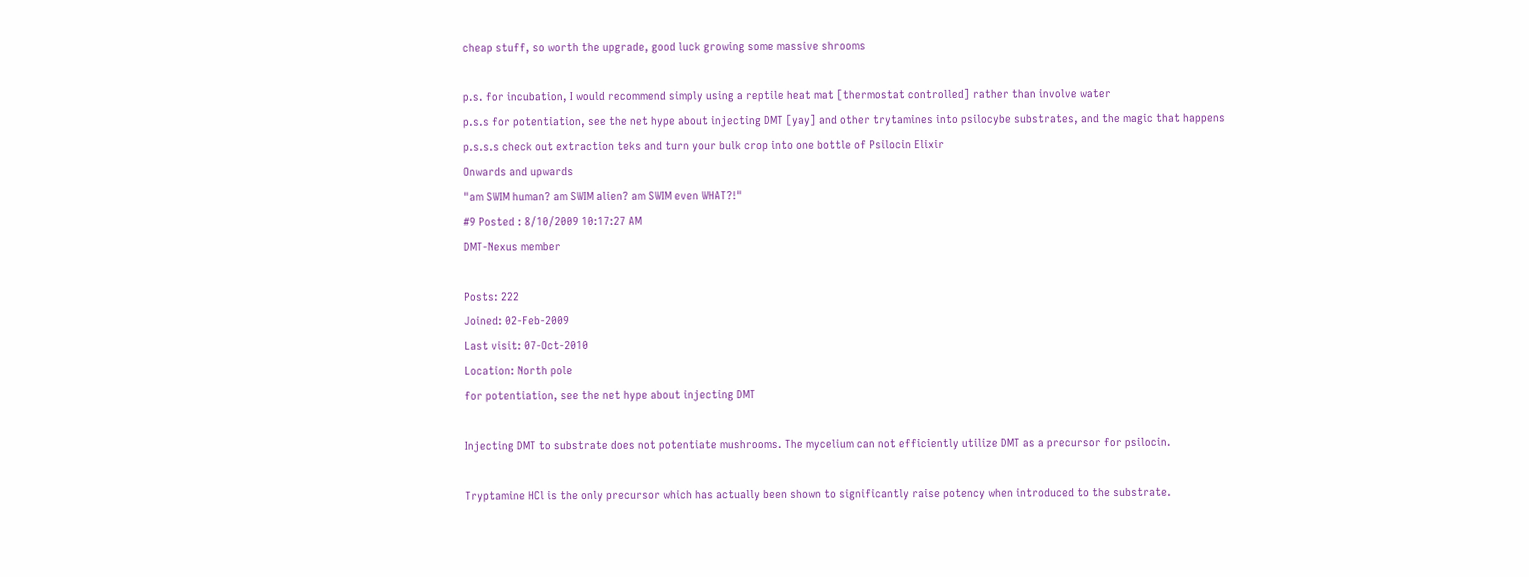cheap stuff, so worth the upgrade, good luck growing some massive shrooms

p.s. for incubation, I would recommend simply using a reptile heat mat [thermostat controlled] rather than involve water
p.s.s for potentiation, see the net hype about injecting DMT [yay] and other trytamines into psilocybe substrates, and the magic that happens
p.s.s.s check out extraction teks and turn your bulk crop into one bottle of Psilocin Elixir
Onwards and upwards
"am SWIM human? am SWIM alien? am SWIM even WHAT?!"
#9 Posted : 8/10/2009 10:17:27 AM
DMT-Nexus member

Posts: 222
Joined: 02-Feb-2009
Last visit: 07-Oct-2010
Location: North pole
for potentiation, see the net hype about injecting DMT

Injecting DMT to substrate does not potentiate mushrooms. The mycelium can not efficiently utilize DMT as a precursor for psilocin.

Tryptamine HCl is the only precursor which has actually been shown to significantly raise potency when introduced to the substrate.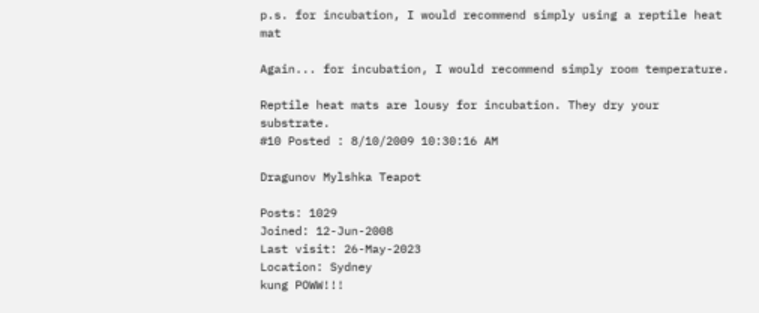p.s. for incubation, I would recommend simply using a reptile heat mat

Again... for incubation, I would recommend simply room temperature.

Reptile heat mats are lousy for incubation. They dry your substrate.
#10 Posted : 8/10/2009 10:30:16 AM

Dragunov Mylshka Teapot

Posts: 1029
Joined: 12-Jun-2008
Last visit: 26-May-2023
Location: Sydney
kung POWW!!!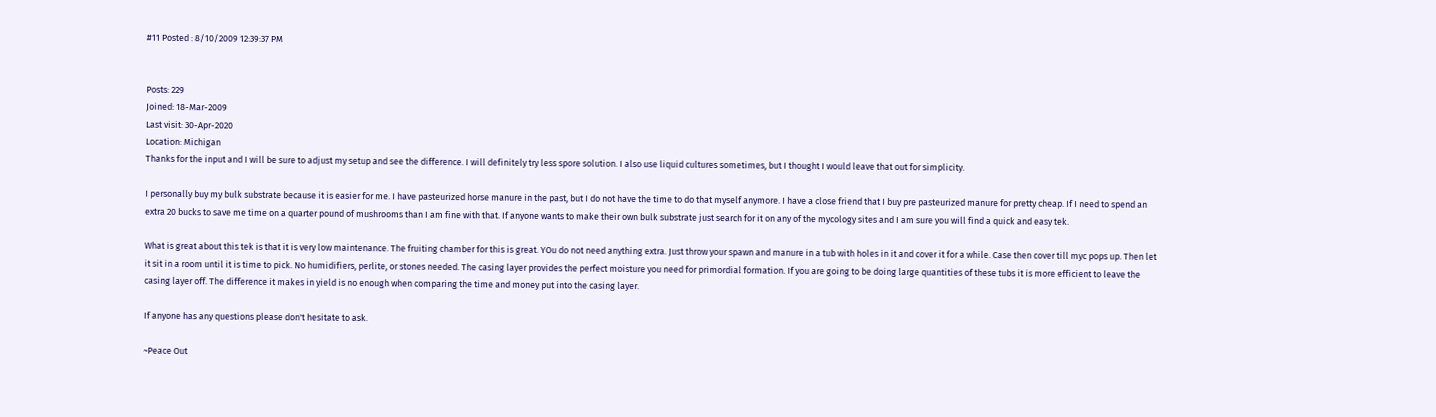#11 Posted : 8/10/2009 12:39:37 PM


Posts: 229
Joined: 18-Mar-2009
Last visit: 30-Apr-2020
Location: Michigan
Thanks for the input and I will be sure to adjust my setup and see the difference. I will definitely try less spore solution. I also use liquid cultures sometimes, but I thought I would leave that out for simplicity.

I personally buy my bulk substrate because it is easier for me. I have pasteurized horse manure in the past, but I do not have the time to do that myself anymore. I have a close friend that I buy pre pasteurized manure for pretty cheap. If I need to spend an extra 20 bucks to save me time on a quarter pound of mushrooms than I am fine with that. If anyone wants to make their own bulk substrate just search for it on any of the mycology sites and I am sure you will find a quick and easy tek.

What is great about this tek is that it is very low maintenance. The fruiting chamber for this is great. YOu do not need anything extra. Just throw your spawn and manure in a tub with holes in it and cover it for a while. Case then cover till myc pops up. Then let it sit in a room until it is time to pick. No humidifiers, perlite, or stones needed. The casing layer provides the perfect moisture you need for primordial formation. If you are going to be doing large quantities of these tubs it is more efficient to leave the casing layer off. The difference it makes in yield is no enough when comparing the time and money put into the casing layer.

If anyone has any questions please don't hesitate to ask.

~Peace Out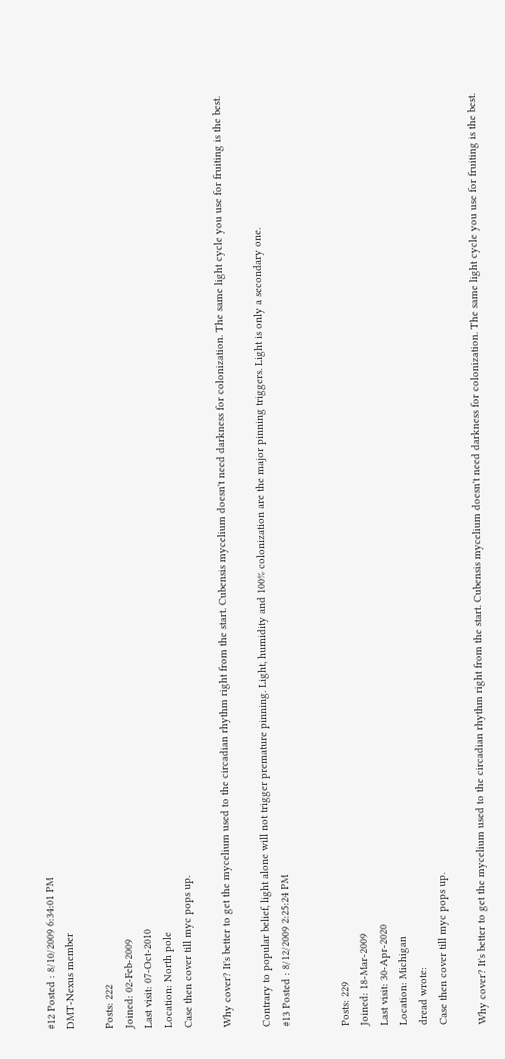#12 Posted : 8/10/2009 6:34:01 PM
DMT-Nexus member

Posts: 222
Joined: 02-Feb-2009
Last visit: 07-Oct-2010
Location: North pole
Case then cover till myc pops up.

Why cover? It's better to get the mycelium used to the circadian rhythm right from the start. Cubensis mycelium doesn't need darkness for colonization. The same light cycle you use for fruiting is the best.

Contrary to popular belief, light alone will not trigger premature pinning. Light, humidity and 100% colonization are the major pinning triggers. Light is only a secondary one.
#13 Posted : 8/12/2009 2:25:24 PM


Posts: 229
Joined: 18-Mar-2009
Last visit: 30-Apr-2020
Location: Michigan
dread wrote:
Case then cover till myc pops up.

Why cover? It's better to get the mycelium used to the circadian rhythm right from the start. Cubensis mycelium doesn't need darkness for colonization. The same light cycle you use for fruiting is the best.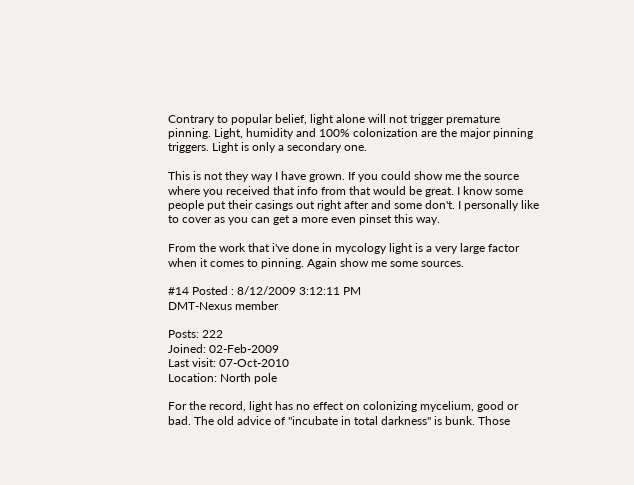Contrary to popular belief, light alone will not trigger premature pinning. Light, humidity and 100% colonization are the major pinning triggers. Light is only a secondary one.

This is not they way I have grown. If you could show me the source where you received that info from that would be great. I know some people put their casings out right after and some don't. I personally like to cover as you can get a more even pinset this way.

From the work that i've done in mycology light is a very large factor when it comes to pinning. Again show me some sources.

#14 Posted : 8/12/2009 3:12:11 PM
DMT-Nexus member

Posts: 222
Joined: 02-Feb-2009
Last visit: 07-Oct-2010
Location: North pole

For the record, light has no effect on colonizing mycelium, good or bad. The old advice of "incubate in total darkness" is bunk. Those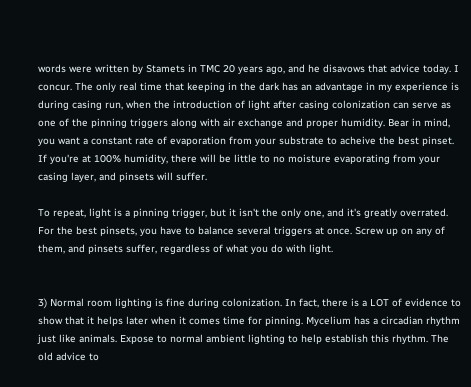words were written by Stamets in TMC 20 years ago, and he disavows that advice today. I concur. The only real time that keeping in the dark has an advantage in my experience is during casing run, when the introduction of light after casing colonization can serve as one of the pinning triggers along with air exchange and proper humidity. Bear in mind, you want a constant rate of evaporation from your substrate to acheive the best pinset. If you're at 100% humidity, there will be little to no moisture evaporating from your casing layer, and pinsets will suffer.

To repeat, light is a pinning trigger, but it isn't the only one, and it's greatly overrated. For the best pinsets, you have to balance several triggers at once. Screw up on any of them, and pinsets suffer, regardless of what you do with light.


3) Normal room lighting is fine during colonization. In fact, there is a LOT of evidence to show that it helps later when it comes time for pinning. Mycelium has a circadian rhythm just like animals. Expose to normal ambient lighting to help establish this rhythm. The old advice to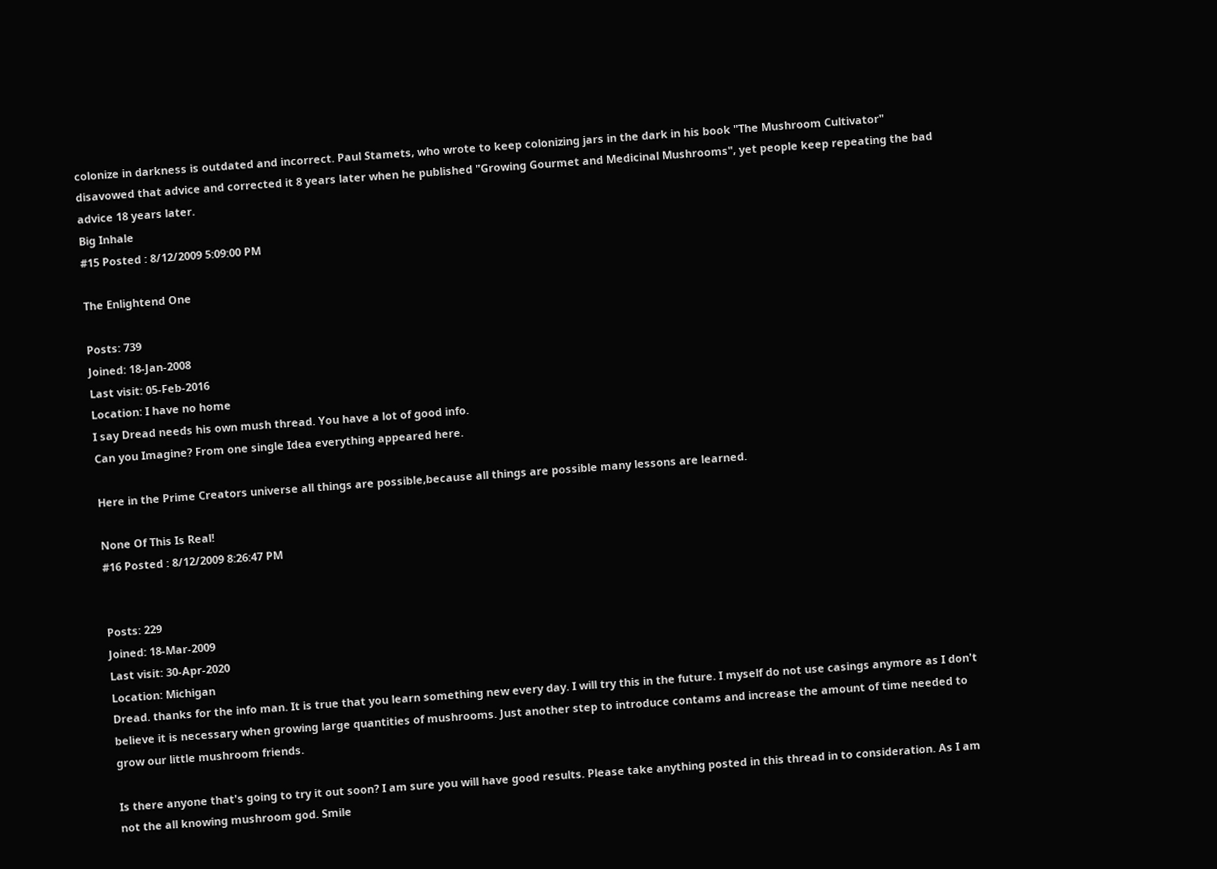colonize in darkness is outdated and incorrect. Paul Stamets, who wrote to keep colonizing jars in the dark in his book "The Mushroom Cultivator" disavowed that advice and corrected it 8 years later when he published "Growing Gourmet and Medicinal Mushrooms", yet people keep repeating the bad advice 18 years later.
Big Inhale
#15 Posted : 8/12/2009 5:09:00 PM

The Enlightend One

Posts: 739
Joined: 18-Jan-2008
Last visit: 05-Feb-2016
Location: I have no home
I say Dread needs his own mush thread. You have a lot of good info.
Can you Imagine? From one single Idea everything appeared here.

Here in the Prime Creators universe all things are possible,because all things are possible many lessons are learned.

None Of This Is Real!
#16 Posted : 8/12/2009 8:26:47 PM


Posts: 229
Joined: 18-Mar-2009
Last visit: 30-Apr-2020
Location: Michigan
Dread. thanks for the info man. It is true that you learn something new every day. I will try this in the future. I myself do not use casings anymore as I don't believe it is necessary when growing large quantities of mushrooms. Just another step to introduce contams and increase the amount of time needed to grow our little mushroom friends.

Is there anyone that's going to try it out soon? I am sure you will have good results. Please take anything posted in this thread in to consideration. As I am not the all knowing mushroom god. Smile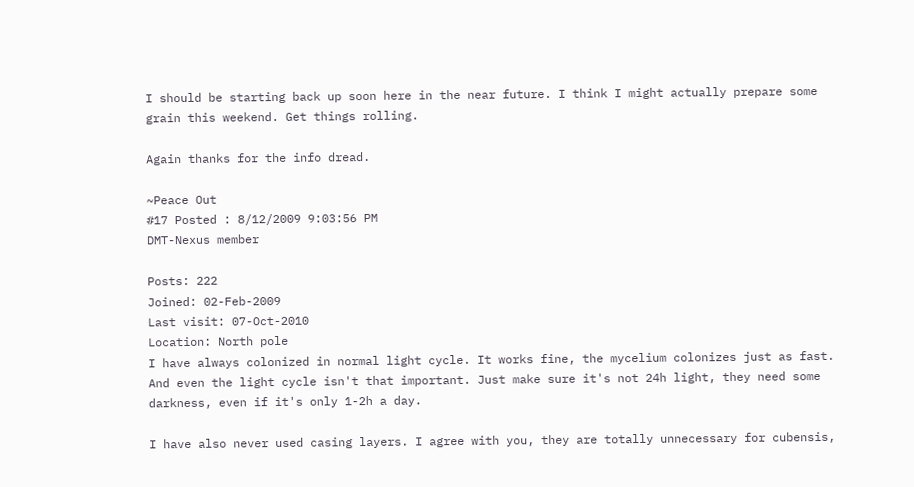I should be starting back up soon here in the near future. I think I might actually prepare some grain this weekend. Get things rolling.

Again thanks for the info dread.

~Peace Out
#17 Posted : 8/12/2009 9:03:56 PM
DMT-Nexus member

Posts: 222
Joined: 02-Feb-2009
Last visit: 07-Oct-2010
Location: North pole
I have always colonized in normal light cycle. It works fine, the mycelium colonizes just as fast. And even the light cycle isn't that important. Just make sure it's not 24h light, they need some darkness, even if it's only 1-2h a day.

I have also never used casing layers. I agree with you, they are totally unnecessary for cubensis,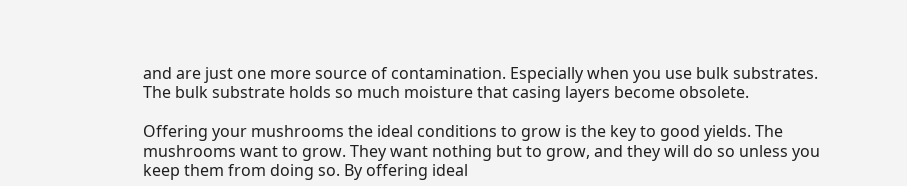and are just one more source of contamination. Especially when you use bulk substrates. The bulk substrate holds so much moisture that casing layers become obsolete.

Offering your mushrooms the ideal conditions to grow is the key to good yields. The mushrooms want to grow. They want nothing but to grow, and they will do so unless you keep them from doing so. By offering ideal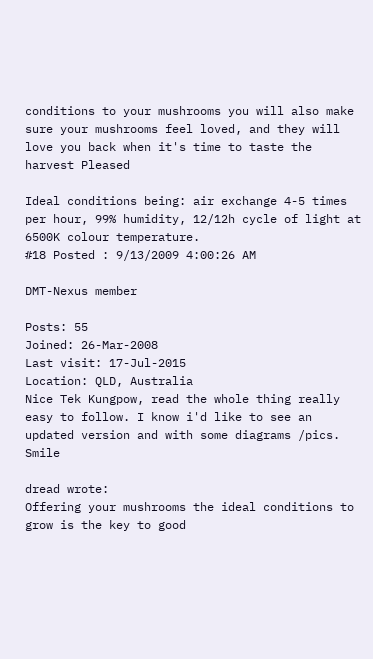conditions to your mushrooms you will also make sure your mushrooms feel loved, and they will love you back when it's time to taste the harvest Pleased

Ideal conditions being: air exchange 4-5 times per hour, 99% humidity, 12/12h cycle of light at 6500K colour temperature.
#18 Posted : 9/13/2009 4:00:26 AM

DMT-Nexus member

Posts: 55
Joined: 26-Mar-2008
Last visit: 17-Jul-2015
Location: QLD, Australia
Nice Tek Kungpow, read the whole thing really easy to follow. I know i'd like to see an updated version and with some diagrams /pics. Smile

dread wrote:
Offering your mushrooms the ideal conditions to grow is the key to good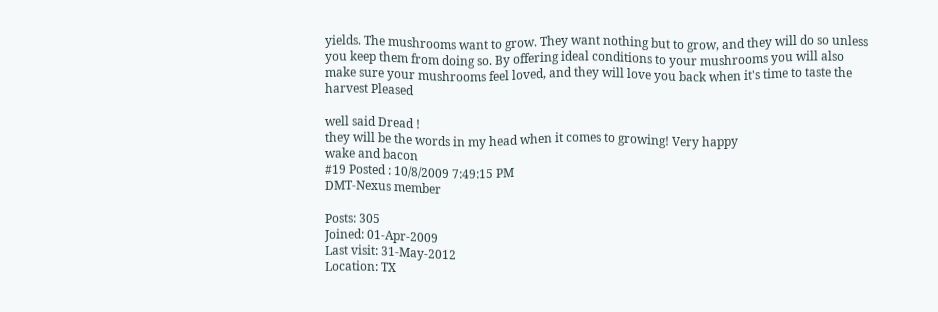yields. The mushrooms want to grow. They want nothing but to grow, and they will do so unless you keep them from doing so. By offering ideal conditions to your mushrooms you will also make sure your mushrooms feel loved, and they will love you back when it's time to taste the harvest Pleased

well said Dread !
they will be the words in my head when it comes to growing! Very happy
wake and bacon
#19 Posted : 10/8/2009 7:49:15 PM
DMT-Nexus member

Posts: 305
Joined: 01-Apr-2009
Last visit: 31-May-2012
Location: TX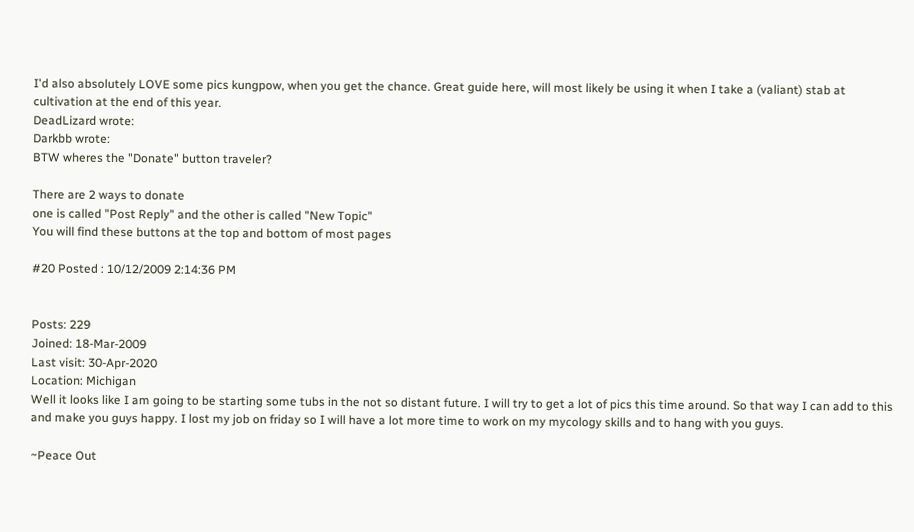I'd also absolutely LOVE some pics kungpow, when you get the chance. Great guide here, will most likely be using it when I take a (valiant) stab at cultivation at the end of this year.
DeadLizard wrote:
Darkbb wrote:
BTW wheres the "Donate" button traveler?

There are 2 ways to donate
one is called "Post Reply" and the other is called "New Topic"
You will find these buttons at the top and bottom of most pages

#20 Posted : 10/12/2009 2:14:36 PM


Posts: 229
Joined: 18-Mar-2009
Last visit: 30-Apr-2020
Location: Michigan
Well it looks like I am going to be starting some tubs in the not so distant future. I will try to get a lot of pics this time around. So that way I can add to this and make you guys happy. I lost my job on friday so I will have a lot more time to work on my mycology skills and to hang with you guys.

~Peace Out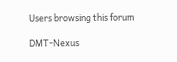Users browsing this forum

DMT-Nexus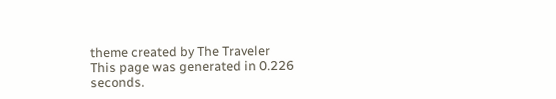theme created by The Traveler
This page was generated in 0.226 seconds.